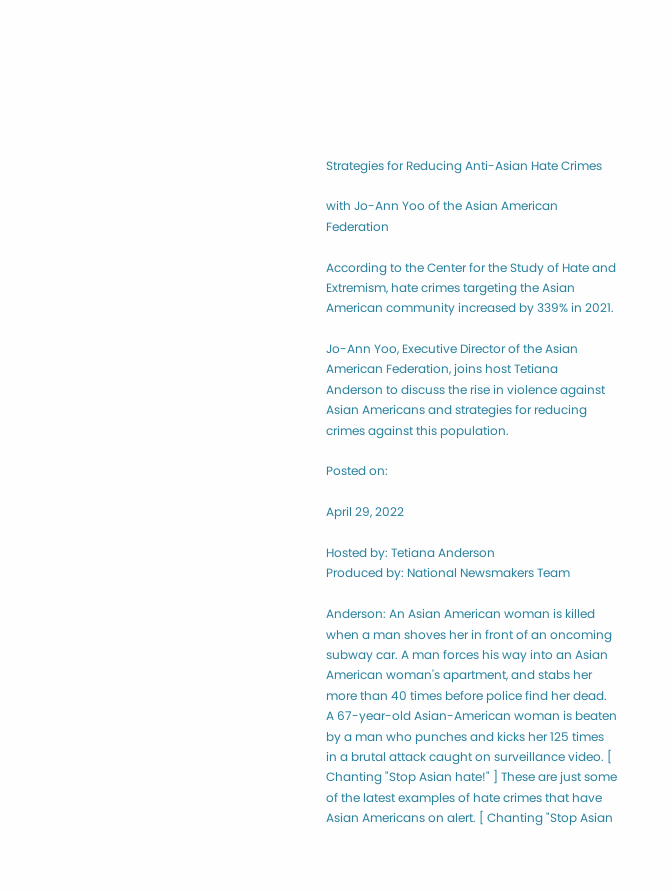Strategies for Reducing Anti-Asian Hate Crimes

with Jo-Ann Yoo of the Asian American Federation

According to the Center for the Study of Hate and Extremism, hate crimes targeting the Asian American community increased by 339% in 2021.

Jo-Ann Yoo, Executive Director of the Asian American Federation, joins host Tetiana Anderson to discuss the rise in violence against Asian Americans and strategies for reducing crimes against this population.

Posted on:

April 29, 2022

Hosted by: Tetiana Anderson
Produced by: National Newsmakers Team

Anderson: An Asian American woman is killed when a man shoves her in front of an oncoming subway car. A man forces his way into an Asian American woman's apartment, and stabs her more than 40 times before police find her dead. A 67-year-old Asian-American woman is beaten by a man who punches and kicks her 125 times in a brutal attack caught on surveillance video. [ Chanting "Stop Asian hate!" ] These are just some of the latest examples of hate crimes that have Asian Americans on alert. [ Chanting "Stop Asian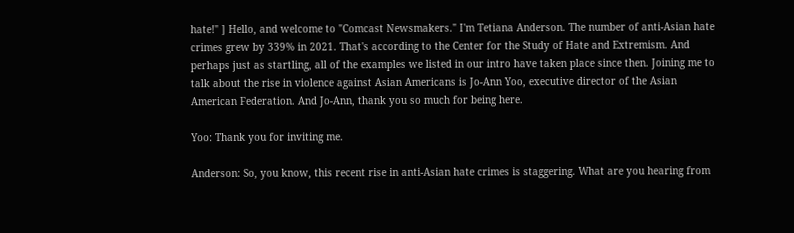hate!" ] Hello, and welcome to "Comcast Newsmakers." I'm Tetiana Anderson. The number of anti-Asian hate crimes grew by 339% in 2021. That's according to the Center for the Study of Hate and Extremism. And perhaps just as startling, all of the examples we listed in our intro have taken place since then. Joining me to talk about the rise in violence against Asian Americans is Jo-Ann Yoo, executive director of the Asian American Federation. And Jo-Ann, thank you so much for being here.

Yoo: Thank you for inviting me.

Anderson: So, you know, this recent rise in anti-Asian hate crimes is staggering. What are you hearing from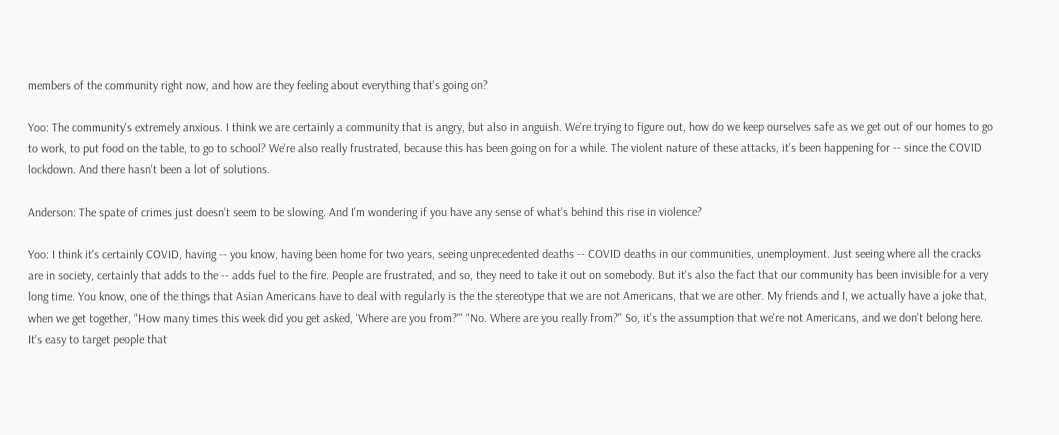members of the community right now, and how are they feeling about everything that's going on?

Yoo: The community's extremely anxious. I think we are certainly a community that is angry, but also in anguish. We're trying to figure out, how do we keep ourselves safe as we get out of our homes to go to work, to put food on the table, to go to school? We're also really frustrated, because this has been going on for a while. The violent nature of these attacks, it's been happening for -- since the COVID lockdown. And there hasn't been a lot of solutions.

Anderson: The spate of crimes just doesn't seem to be slowing. And I'm wondering if you have any sense of what's behind this rise in violence?

Yoo: I think it's certainly COVID, having -- you know, having been home for two years, seeing unprecedented deaths -- COVID deaths in our communities, unemployment. Just seeing where all the cracks are in society, certainly that adds to the -- adds fuel to the fire. People are frustrated, and so, they need to take it out on somebody. But it's also the fact that our community has been invisible for a very long time. You know, one of the things that Asian Americans have to deal with regularly is the the stereotype that we are not Americans, that we are other. My friends and I, we actually have a joke that, when we get together, "How many times this week did you get asked, 'Where are you from?'" "No. Where are you really from?" So, it's the assumption that we're not Americans, and we don't belong here. It's easy to target people that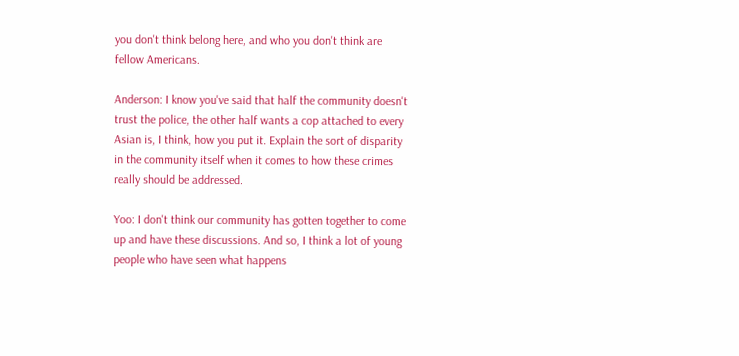you don't think belong here, and who you don't think are fellow Americans.

Anderson: I know you've said that half the community doesn't trust the police, the other half wants a cop attached to every Asian is, I think, how you put it. Explain the sort of disparity in the community itself when it comes to how these crimes really should be addressed.

Yoo: I don't think our community has gotten together to come up and have these discussions. And so, I think a lot of young people who have seen what happens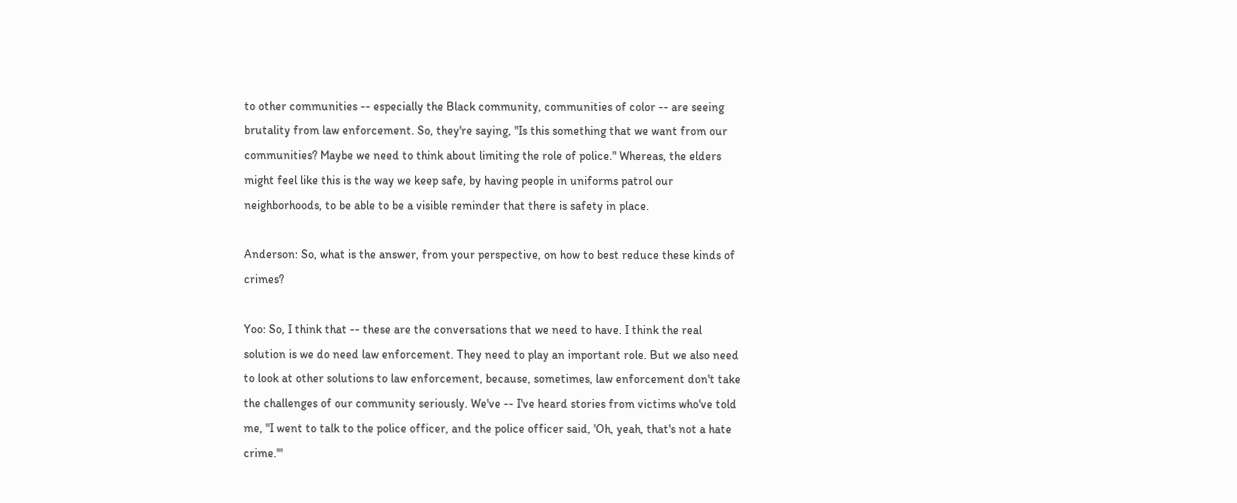to other communities -- especially the Black community, communities of color -- are seeing brutality from law enforcement. So, they're saying, "Is this something that we want from our communities? Maybe we need to think about limiting the role of police." Whereas, the elders might feel like this is the way we keep safe, by having people in uniforms patrol our neighborhoods, to be able to be a visible reminder that there is safety in place.

Anderson: So, what is the answer, from your perspective, on how to best reduce these kinds of crimes?

Yoo: So, I think that -- these are the conversations that we need to have. I think the real solution is we do need law enforcement. They need to play an important role. But we also need to look at other solutions to law enforcement, because, sometimes, law enforcement don't take the challenges of our community seriously. We've -- I've heard stories from victims who've told me, "I went to talk to the police officer, and the police officer said, 'Oh, yeah, that's not a hate crime.'"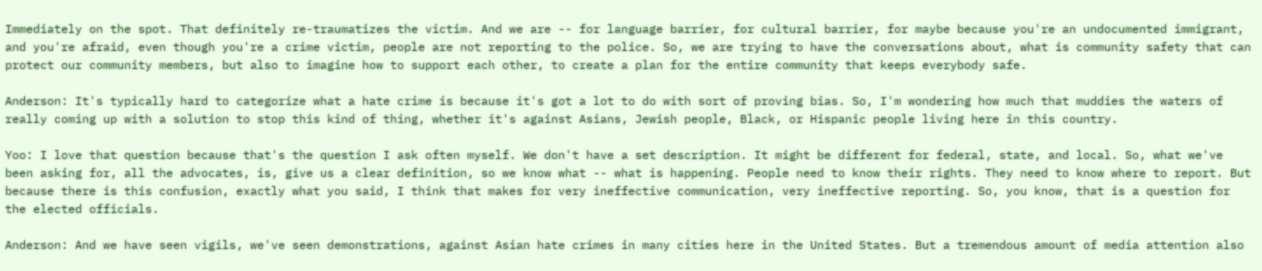Immediately on the spot. That definitely re-traumatizes the victim. And we are -- for language barrier, for cultural barrier, for maybe because you're an undocumented immigrant, and you're afraid, even though you're a crime victim, people are not reporting to the police. So, we are trying to have the conversations about, what is community safety that can protect our community members, but also to imagine how to support each other, to create a plan for the entire community that keeps everybody safe.

Anderson: It's typically hard to categorize what a hate crime is because it's got a lot to do with sort of proving bias. So, I'm wondering how much that muddies the waters of really coming up with a solution to stop this kind of thing, whether it's against Asians, Jewish people, Black, or Hispanic people living here in this country.

Yoo: I love that question because that's the question I ask often myself. We don't have a set description. It might be different for federal, state, and local. So, what we've been asking for, all the advocates, is, give us a clear definition, so we know what -- what is happening. People need to know their rights. They need to know where to report. But because there is this confusion, exactly what you said, I think that makes for very ineffective communication, very ineffective reporting. So, you know, that is a question for the elected officials.

Anderson: And we have seen vigils, we've seen demonstrations, against Asian hate crimes in many cities here in the United States. But a tremendous amount of media attention also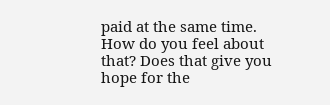paid at the same time. How do you feel about that? Does that give you hope for the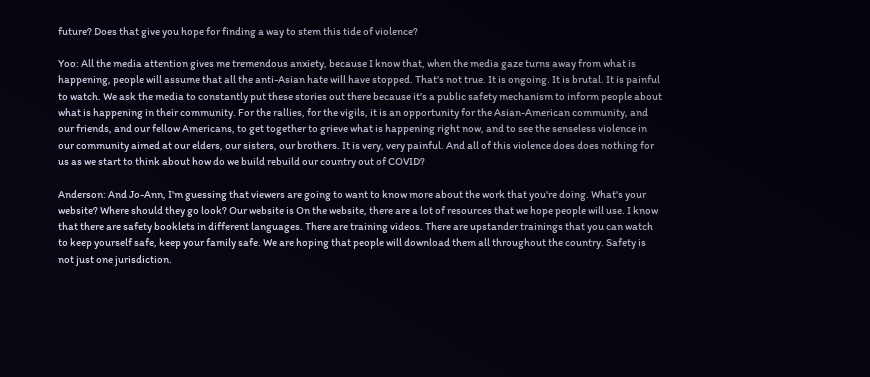future? Does that give you hope for finding a way to stem this tide of violence?

Yoo: All the media attention gives me tremendous anxiety, because I know that, when the media gaze turns away from what is happening, people will assume that all the anti-Asian hate will have stopped. That's not true. It is ongoing. It is brutal. It is painful to watch. We ask the media to constantly put these stories out there because it's a public safety mechanism to inform people about what is happening in their community. For the rallies, for the vigils, it is an opportunity for the Asian-American community, and our friends, and our fellow Americans, to get together to grieve what is happening right now, and to see the senseless violence in our community aimed at our elders, our sisters, our brothers. It is very, very painful. And all of this violence does does nothing for us as we start to think about how do we build rebuild our country out of COVID?

Anderson: And Jo-Ann, I'm guessing that viewers are going to want to know more about the work that you're doing. What's your website? Where should they go look? Our website is On the website, there are a lot of resources that we hope people will use. I know that there are safety booklets in different languages. There are training videos. There are upstander trainings that you can watch to keep yourself safe, keep your family safe. We are hoping that people will download them all throughout the country. Safety is not just one jurisdiction.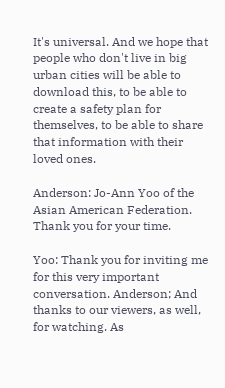It's universal. And we hope that people who don't live in big urban cities will be able to download this, to be able to create a safety plan for themselves, to be able to share that information with their loved ones.

Anderson: Jo-Ann Yoo of the Asian American Federation. Thank you for your time.

Yoo: Thank you for inviting me for this very important conversation. Anderson; And thanks to our viewers, as well, for watching. As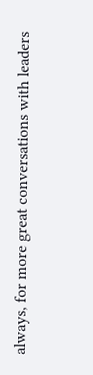always, for more great conversations with leaders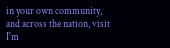in your own community, and across the nation, visit I'm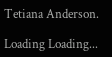Tetiana Anderson.

Loading Loading...